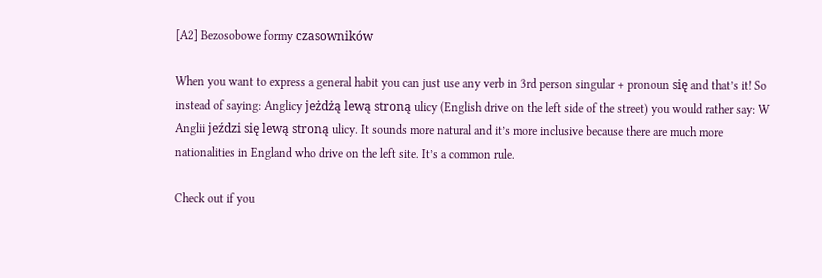[A2] Bezosobowe formy czasowników

When you want to express a general habit you can just use any verb in 3rd person singular + pronoun się and that’s it! So instead of saying: Anglicy jeżdżą lewą stroną ulicy (English drive on the left side of the street) you would rather say: W Anglii jeździ się lewą stroną ulicy. It sounds more natural and it’s more inclusive because there are much more nationalities in England who drive on the left site. It’s a common rule.

Check out if you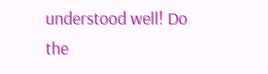understood well! Do the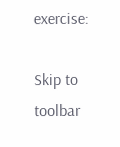exercise:

Skip to toolbar